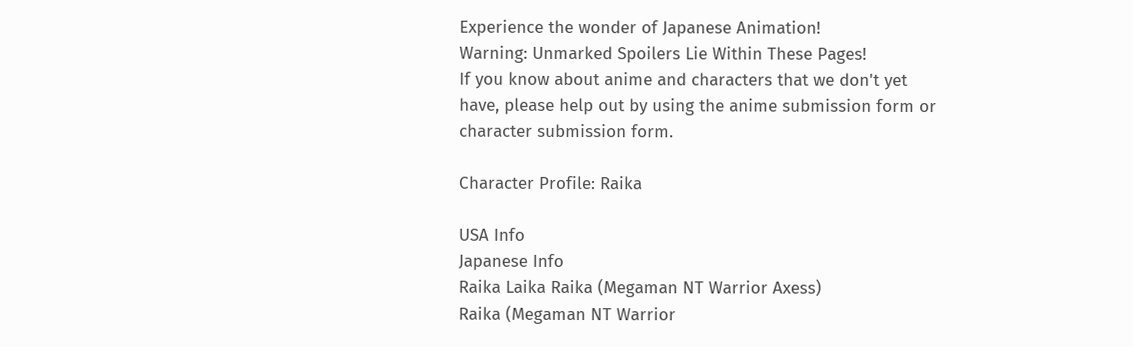Experience the wonder of Japanese Animation!
Warning: Unmarked Spoilers Lie Within These Pages!
If you know about anime and characters that we don't yet have, please help out by using the anime submission form or character submission form.

Character Profile: Raika

USA Info
Japanese Info
Raika Laika Raika (Megaman NT Warrior Axess)
Raika (Megaman NT Warrior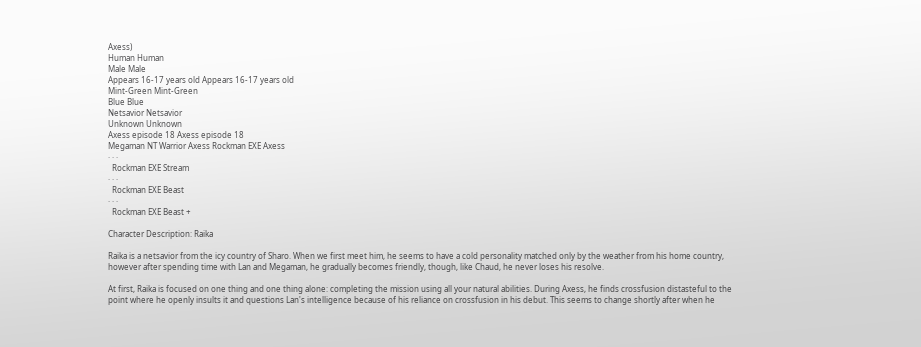Axess)
Human Human
Male Male
Appears 16-17 years old Appears 16-17 years old
Mint-Green Mint-Green
Blue Blue
Netsavior Netsavior
Unknown Unknown
Axess episode 18 Axess episode 18
Megaman NT Warrior Axess Rockman EXE Axess
· · ·
  Rockman EXE Stream
· · ·
  Rockman EXE Beast
· · ·
  Rockman EXE Beast +

Character Description: Raika

Raika is a netsavior from the icy country of Sharo. When we first meet him, he seems to have a cold personality matched only by the weather from his home country, however after spending time with Lan and Megaman, he gradually becomes friendly, though, like Chaud, he never loses his resolve.

At first, Raika is focused on one thing and one thing alone: completing the mission using all your natural abilities. During Axess, he finds crossfusion distasteful to the point where he openly insults it and questions Lan's intelligence because of his reliance on crossfusion in his debut. This seems to change shortly after when he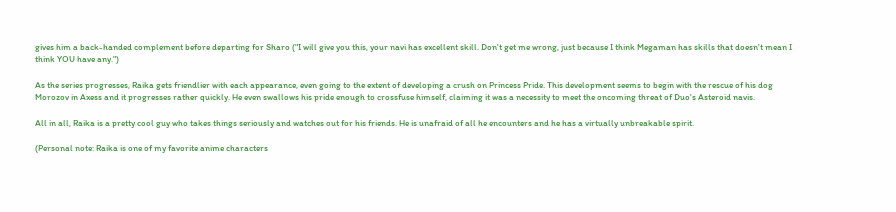gives him a back-handed complement before departing for Sharo ("I will give you this, your navi has excellent skill. Don't get me wrong, just because I think Megaman has skills that doesn't mean I think YOU have any.")

As the series progresses, Raika gets friendlier with each appearance, even going to the extent of developing a crush on Princess Pride. This development seems to begin with the rescue of his dog Morozov in Axess and it progresses rather quickly. He even swallows his pride enough to crossfuse himself, claiming it was a necessity to meet the oncoming threat of Duo's Asteroid navis.

All in all, Raika is a pretty cool guy who takes things seriously and watches out for his friends. He is unafraid of all he encounters and he has a virtually unbreakable spirit.

(Personal note: Raika is one of my favorite anime characters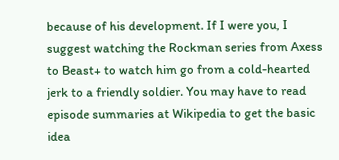because of his development. If I were you, I suggest watching the Rockman series from Axess to Beast+ to watch him go from a cold-hearted jerk to a friendly soldier. You may have to read episode summaries at Wikipedia to get the basic idea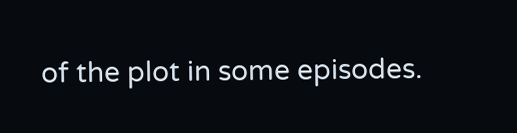of the plot in some episodes.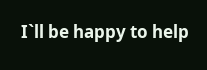I`ll be happy to help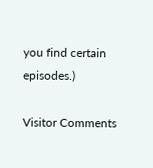you find certain episodes.)

Visitor Comments